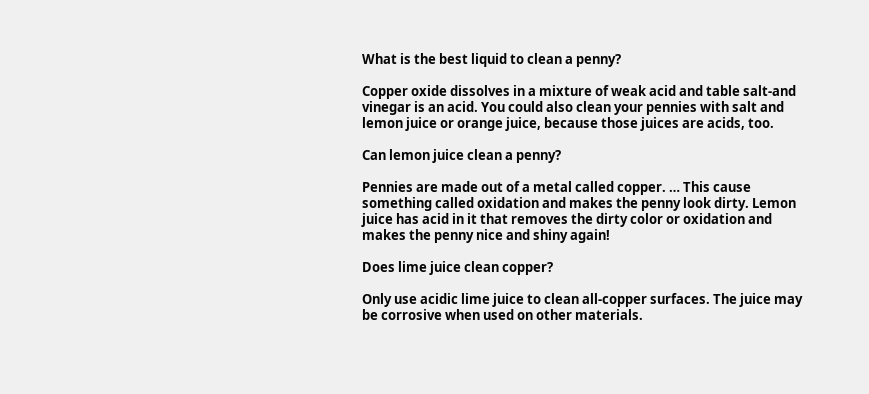What is the best liquid to clean a penny?

Copper oxide dissolves in a mixture of weak acid and table salt-and vinegar is an acid. You could also clean your pennies with salt and lemon juice or orange juice, because those juices are acids, too.

Can lemon juice clean a penny?

Pennies are made out of a metal called copper. … This cause something called oxidation and makes the penny look dirty. Lemon juice has acid in it that removes the dirty color or oxidation and makes the penny nice and shiny again!

Does lime juice clean copper?

Only use acidic lime juice to clean all-copper surfaces. The juice may be corrosive when used on other materials.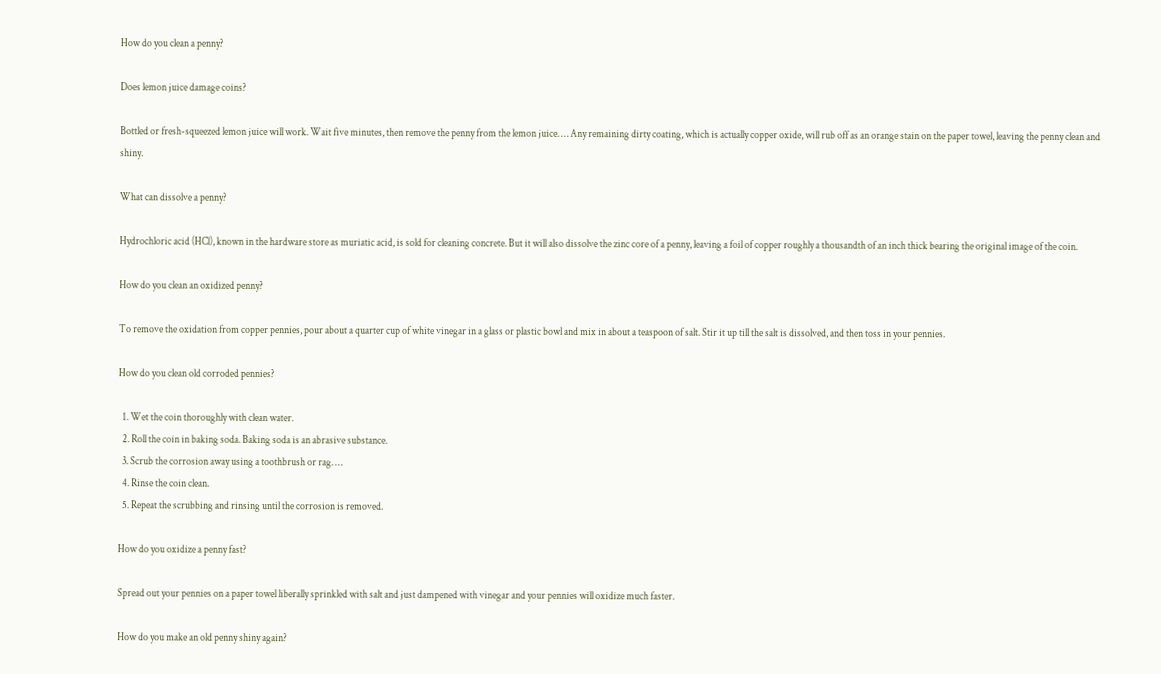How do you clean a penny?

Does lemon juice damage coins?

Bottled or fresh-squeezed lemon juice will work. Wait five minutes, then remove the penny from the lemon juice. … Any remaining dirty coating, which is actually copper oxide, will rub off as an orange stain on the paper towel, leaving the penny clean and shiny.

What can dissolve a penny?

Hydrochloric acid (HCl), known in the hardware store as muriatic acid, is sold for cleaning concrete. But it will also dissolve the zinc core of a penny, leaving a foil of copper roughly a thousandth of an inch thick bearing the original image of the coin.

How do you clean an oxidized penny?

To remove the oxidation from copper pennies, pour about a quarter cup of white vinegar in a glass or plastic bowl and mix in about a teaspoon of salt. Stir it up till the salt is dissolved, and then toss in your pennies.

How do you clean old corroded pennies?

  1. Wet the coin thoroughly with clean water.
  2. Roll the coin in baking soda. Baking soda is an abrasive substance.
  3. Scrub the corrosion away using a toothbrush or rag. …
  4. Rinse the coin clean.
  5. Repeat the scrubbing and rinsing until the corrosion is removed.

How do you oxidize a penny fast?

Spread out your pennies on a paper towel liberally sprinkled with salt and just dampened with vinegar and your pennies will oxidize much faster.

How do you make an old penny shiny again?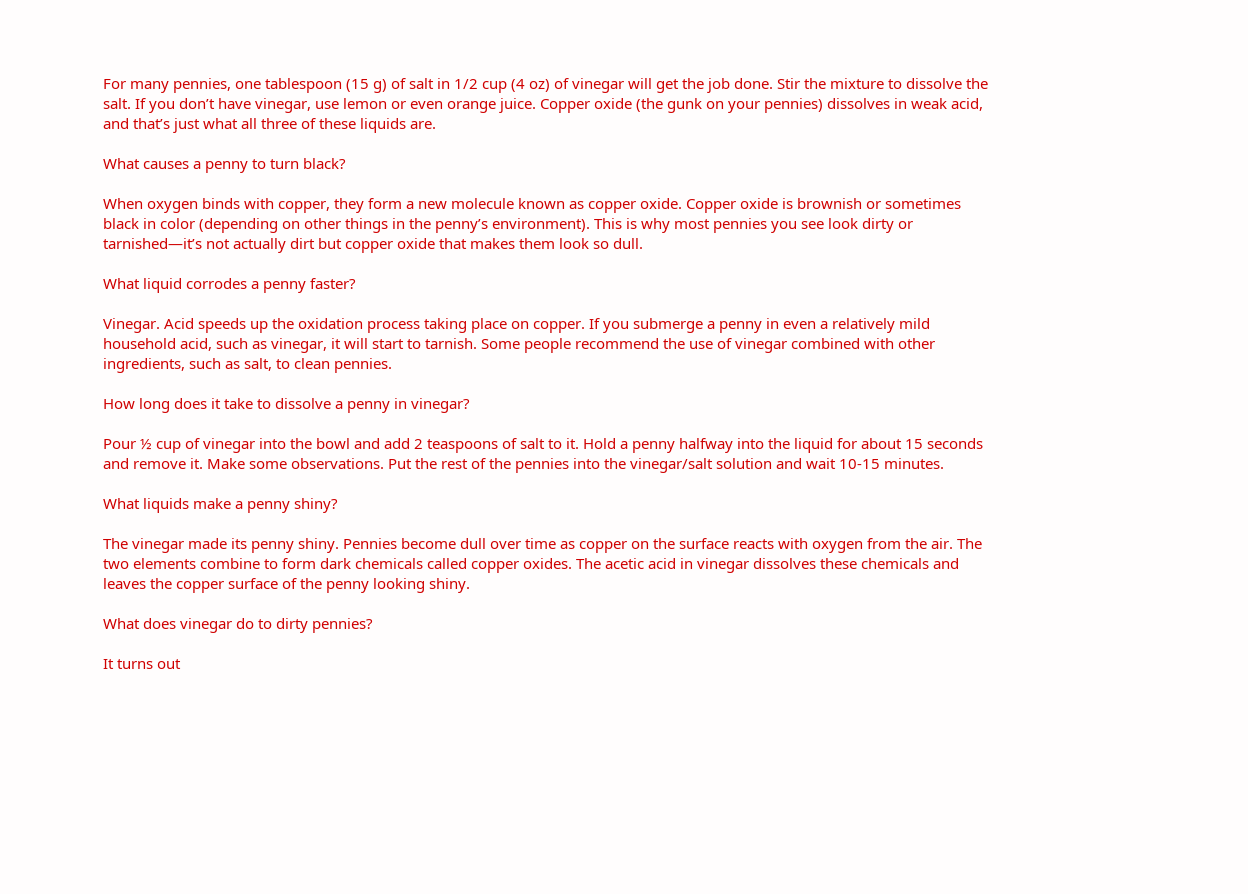For many pennies, one tablespoon (15 g) of salt in 1/2 cup (4 oz) of vinegar will get the job done. Stir the mixture to dissolve the salt. If you don’t have vinegar, use lemon or even orange juice. Copper oxide (the gunk on your pennies) dissolves in weak acid, and that’s just what all three of these liquids are.

What causes a penny to turn black?

When oxygen binds with copper, they form a new molecule known as copper oxide. Copper oxide is brownish or sometimes black in color (depending on other things in the penny’s environment). This is why most pennies you see look dirty or tarnished—it’s not actually dirt but copper oxide that makes them look so dull.

What liquid corrodes a penny faster?

Vinegar. Acid speeds up the oxidation process taking place on copper. If you submerge a penny in even a relatively mild household acid, such as vinegar, it will start to tarnish. Some people recommend the use of vinegar combined with other ingredients, such as salt, to clean pennies.

How long does it take to dissolve a penny in vinegar?

Pour ½ cup of vinegar into the bowl and add 2 teaspoons of salt to it. Hold a penny halfway into the liquid for about 15 seconds and remove it. Make some observations. Put the rest of the pennies into the vinegar/salt solution and wait 10-15 minutes.

What liquids make a penny shiny?

The vinegar made its penny shiny. Pennies become dull over time as copper on the surface reacts with oxygen from the air. The two elements combine to form dark chemicals called copper oxides. The acetic acid in vinegar dissolves these chemicals and leaves the copper surface of the penny looking shiny.

What does vinegar do to dirty pennies?

It turns out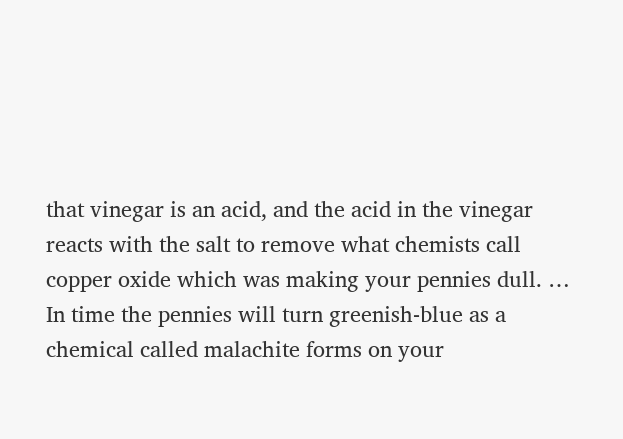that vinegar is an acid, and the acid in the vinegar reacts with the salt to remove what chemists call copper oxide which was making your pennies dull. … In time the pennies will turn greenish-blue as a chemical called malachite forms on your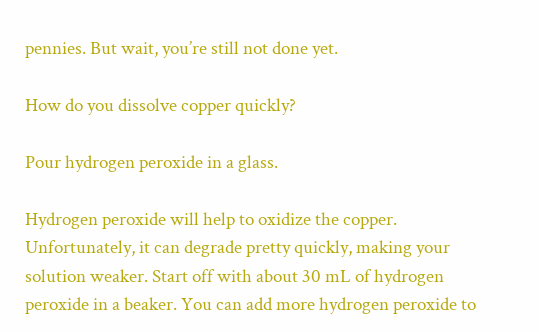pennies. But wait, you’re still not done yet.

How do you dissolve copper quickly?

Pour hydrogen peroxide in a glass.

Hydrogen peroxide will help to oxidize the copper. Unfortunately, it can degrade pretty quickly, making your solution weaker. Start off with about 30 mL of hydrogen peroxide in a beaker. You can add more hydrogen peroxide to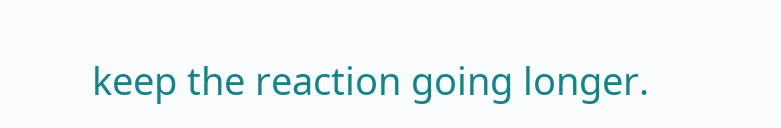keep the reaction going longer.